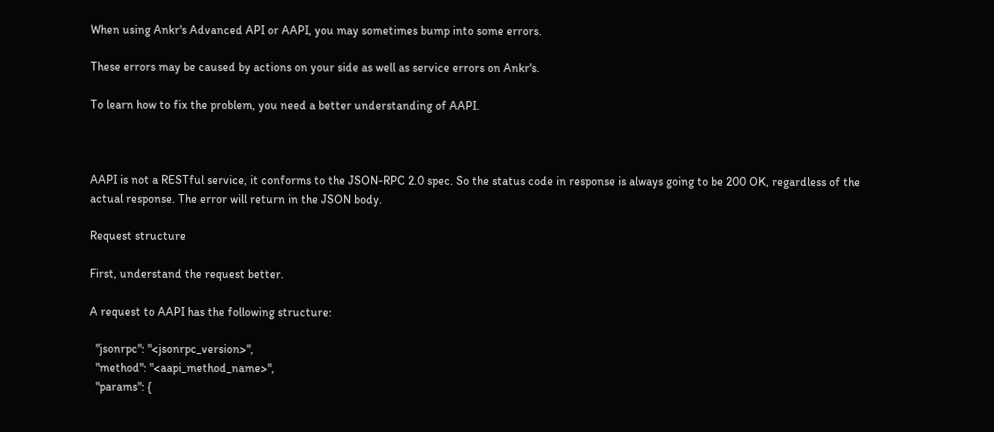When using Ankr's Advanced API or AAPI, you may sometimes bump into some errors.

These errors may be caused by actions on your side as well as service errors on Ankr's.

To learn how to fix the problem, you need a better understanding of AAPI.



AAPI is not a RESTful service, it conforms to the JSON-RPC 2.0 spec. So the status code in response is always going to be 200 OK, regardless of the actual response. The error will return in the JSON body.

Request structure

First, understand the request better.

A request to AAPI has the following structure:

  "jsonrpc": "<jsonrpc_version>",
  "method": "<aapi_method_name>",
  "params": {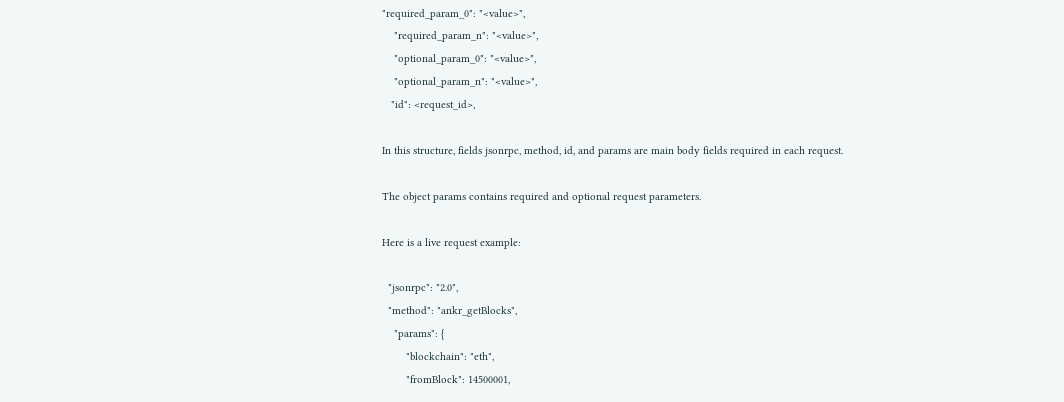"required_param_0": "<value>",
    "required_param_n": "<value>",
    "optional_param_0": "<value>",
    "optional_param_n": "<value>",
   "id": <request_id>,

In this structure, fields jsonrpc, method, id, and params are main body fields required in each request.

The object params contains required and optional request parameters.

Here is a live request example:

  "jsonrpc": "2.0",
  "method": "ankr_getBlocks",
    "params": {
        "blockchain": "eth",
        "fromBlock": 14500001,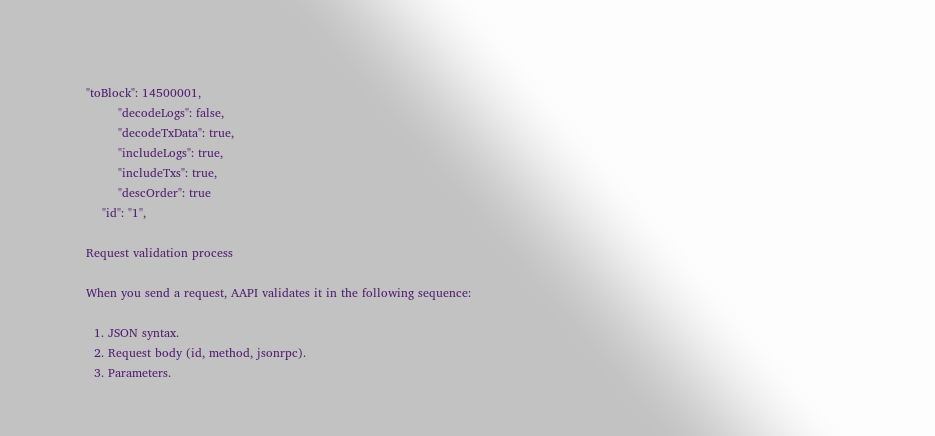"toBlock": 14500001,
        "decodeLogs": false,
        "decodeTxData": true,
        "includeLogs": true,
        "includeTxs": true,
        "descOrder": true
    "id": "1",

Request validation process

When you send a request, AAPI validates it in the following sequence:

  1. JSON syntax.
  2. Request body (id, method, jsonrpc).
  3. Parameters.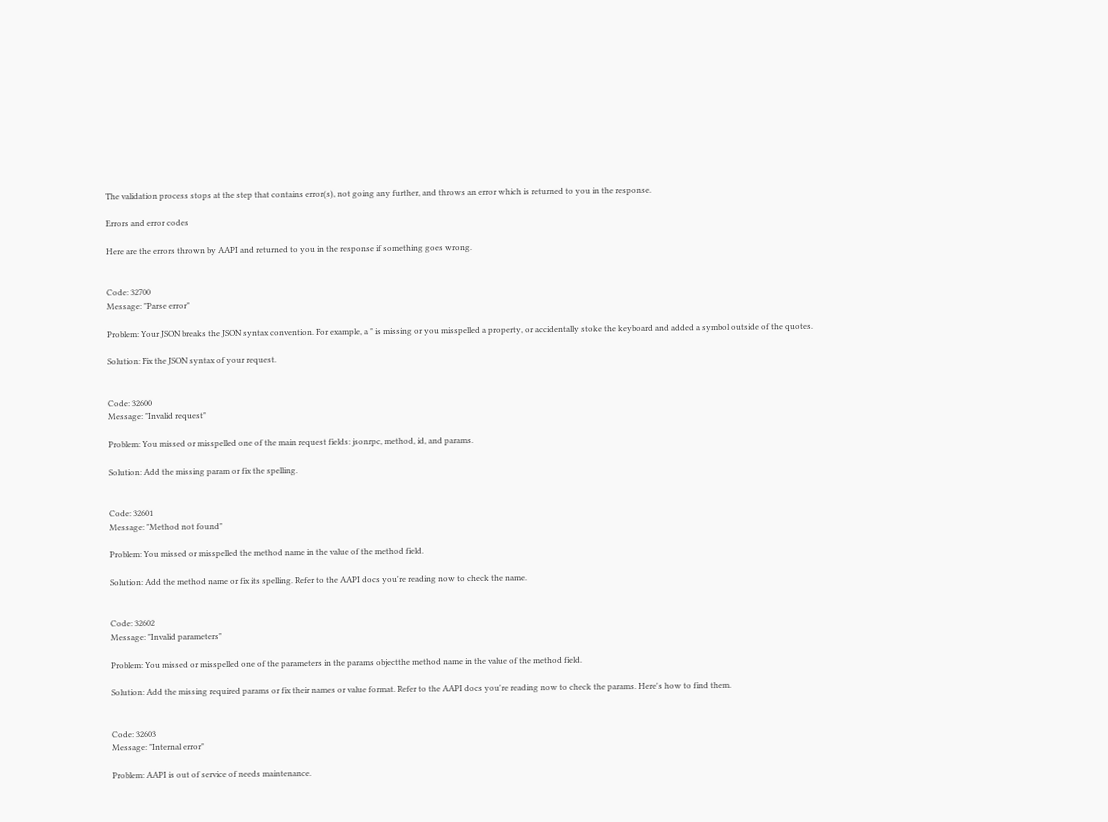The validation process stops at the step that contains error(s), not going any further, and throws an error which is returned to you in the response.

Errors and error codes

Here are the errors thrown by AAPI and returned to you in the response if something goes wrong.


Code: 32700
Message: "Parse error"

Problem: Your JSON breaks the JSON syntax convention. For example, a " is missing or you misspelled a property, or accidentally stoke the keyboard and added a symbol outside of the quotes.

Solution: Fix the JSON syntax of your request.


Code: 32600
Message: "Invalid request"

Problem: You missed or misspelled one of the main request fields: jsonrpc, method, id, and params.

Solution: Add the missing param or fix the spelling.


Code: 32601
Message: "Method not found"

Problem: You missed or misspelled the method name in the value of the method field.

Solution: Add the method name or fix its spelling. Refer to the AAPI docs you're reading now to check the name.


Code: 32602
Message: "Invalid parameters"

Problem: You missed or misspelled one of the parameters in the params objectthe method name in the value of the method field.

Solution: Add the missing required params or fix their names or value format. Refer to the AAPI docs you're reading now to check the params. Here's how to find them.


Code: 32603
Message: "Internal error"

Problem: AAPI is out of service of needs maintenance.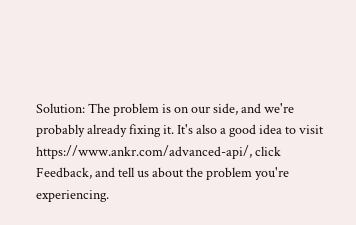Solution: The problem is on our side, and we're probably already fixing it. It's also a good idea to visit https://www.ankr.com/advanced-api/, click Feedback, and tell us about the problem you're experiencing.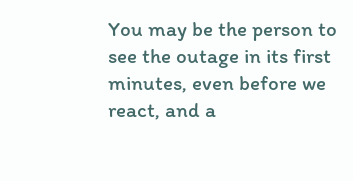You may be the person to see the outage in its first minutes, even before we react, and a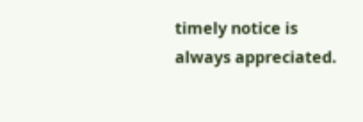timely notice is always appreciated.